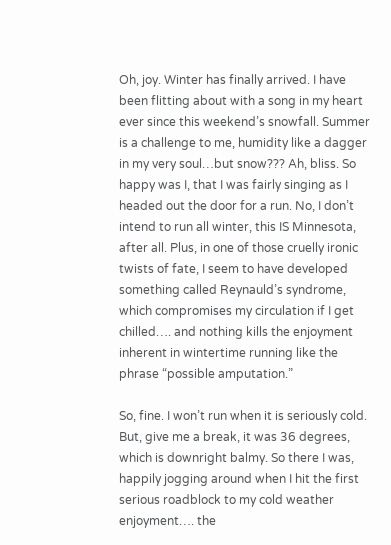Oh, joy. Winter has finally arrived. I have been flitting about with a song in my heart ever since this weekend’s snowfall. Summer is a challenge to me, humidity like a dagger in my very soul…but snow??? Ah, bliss. So happy was I, that I was fairly singing as I headed out the door for a run. No, I don’t intend to run all winter, this IS Minnesota, after all. Plus, in one of those cruelly ironic twists of fate, I seem to have developed something called Reynauld’s syndrome, which compromises my circulation if I get chilled…. and nothing kills the enjoyment inherent in wintertime running like the phrase “possible amputation.”

So, fine. I won’t run when it is seriously cold. But, give me a break, it was 36 degrees, which is downright balmy. So there I was, happily jogging around when I hit the first serious roadblock to my cold weather enjoyment…. the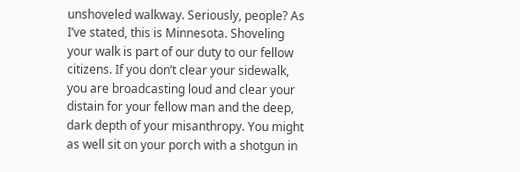unshoveled walkway. Seriously, people? As I’ve stated, this is Minnesota. Shoveling your walk is part of our duty to our fellow citizens. If you don’t clear your sidewalk, you are broadcasting loud and clear your distain for your fellow man and the deep, dark depth of your misanthropy. You might as well sit on your porch with a shotgun in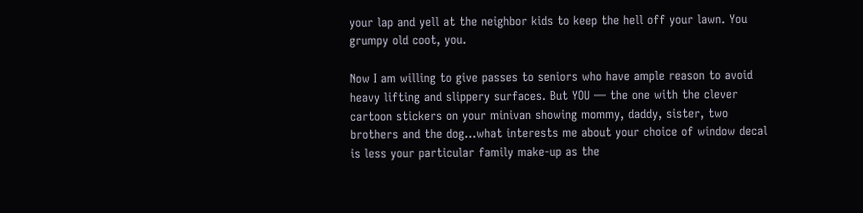your lap and yell at the neighbor kids to keep the hell off your lawn. You grumpy old coot, you.

Now I am willing to give passes to seniors who have ample reason to avoid heavy lifting and slippery surfaces. But YOU — the one with the clever cartoon stickers on your minivan showing mommy, daddy, sister, two brothers and the dog…what interests me about your choice of window decal is less your particular family make-up as the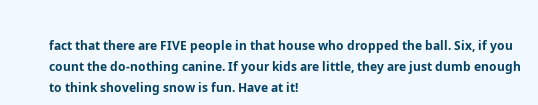fact that there are FIVE people in that house who dropped the ball. Six, if you count the do-nothing canine. If your kids are little, they are just dumb enough to think shoveling snow is fun. Have at it!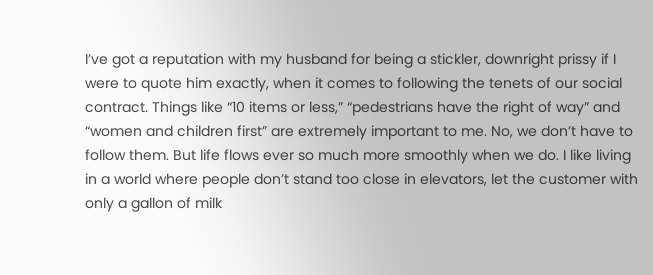I’ve got a reputation with my husband for being a stickler, downright prissy if I were to quote him exactly, when it comes to following the tenets of our social contract. Things like “10 items or less,” “pedestrians have the right of way” and “women and children first” are extremely important to me. No, we don’t have to follow them. But life flows ever so much more smoothly when we do. I like living in a world where people don’t stand too close in elevators, let the customer with only a gallon of milk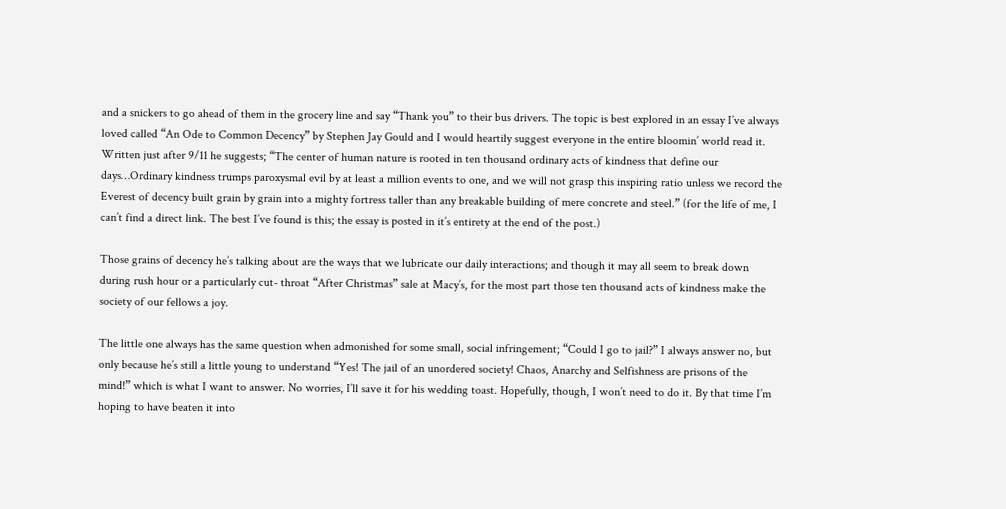and a snickers to go ahead of them in the grocery line and say “Thank you” to their bus drivers. The topic is best explored in an essay I’ve always loved called “An Ode to Common Decency” by Stephen Jay Gould and I would heartily suggest everyone in the entire bloomin’ world read it. Written just after 9/11 he suggests; “The center of human nature is rooted in ten thousand ordinary acts of kindness that define our days…Ordinary kindness trumps paroxysmal evil by at least a million events to one, and we will not grasp this inspiring ratio unless we record the Everest of decency built grain by grain into a mighty fortress taller than any breakable building of mere concrete and steel.” (for the life of me, I can’t find a direct link. The best I’ve found is this; the essay is posted in it’s entirety at the end of the post.)

Those grains of decency he’s talking about are the ways that we lubricate our daily interactions; and though it may all seem to break down during rush hour or a particularly cut- throat “After Christmas” sale at Macy’s, for the most part those ten thousand acts of kindness make the society of our fellows a joy.

The little one always has the same question when admonished for some small, social infringement; “Could I go to jail?” I always answer no, but only because he’s still a little young to understand “Yes! The jail of an unordered society! Chaos, Anarchy and Selfishness are prisons of the mind!” which is what I want to answer. No worries, I’ll save it for his wedding toast. Hopefully, though, I won’t need to do it. By that time I’m hoping to have beaten it into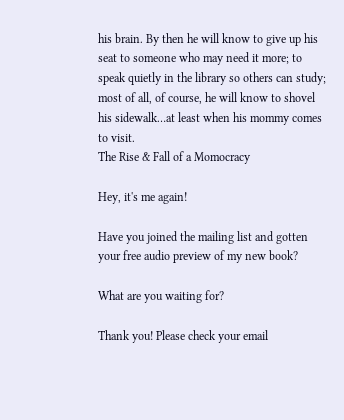his brain. By then he will know to give up his seat to someone who may need it more; to speak quietly in the library so others can study; most of all, of course, he will know to shovel his sidewalk…at least when his mommy comes to visit.
The Rise & Fall of a Momocracy

Hey, it's me again!

Have you joined the mailing list and gotten your free audio preview of my new book?

What are you waiting for?

Thank you! Please check your email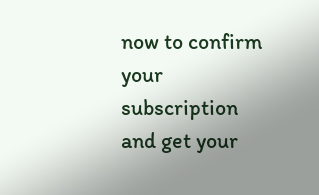now to confirm your subscription and get your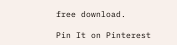free download.

Pin It on Pinterest